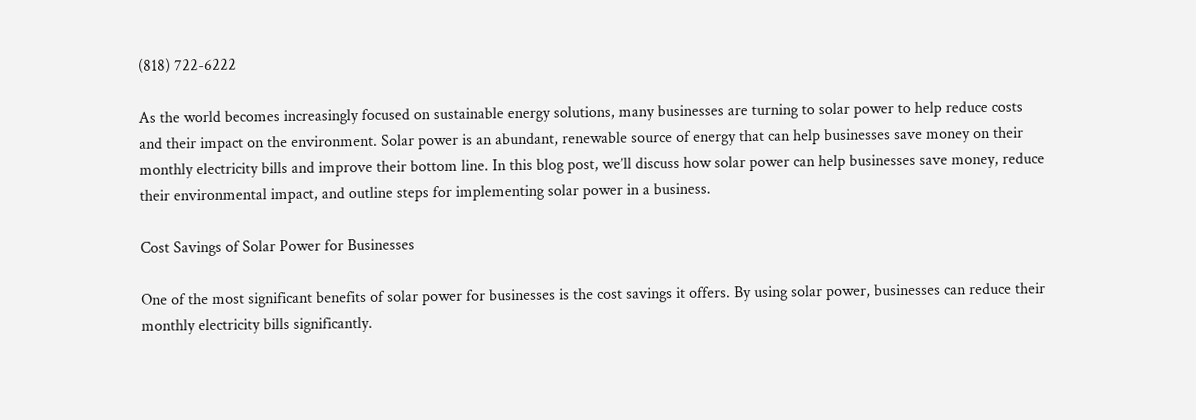(818) 722-6222

As the world becomes increasingly focused on sustainable energy solutions, many businesses are turning to solar power to help reduce costs and their impact on the environment. Solar power is an abundant, renewable source of energy that can help businesses save money on their monthly electricity bills and improve their bottom line. In this blog post, we’ll discuss how solar power can help businesses save money, reduce their environmental impact, and outline steps for implementing solar power in a business.

Cost Savings of Solar Power for Businesses

One of the most significant benefits of solar power for businesses is the cost savings it offers. By using solar power, businesses can reduce their monthly electricity bills significantly.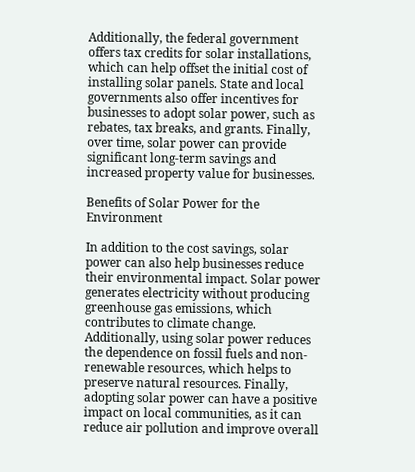Additionally, the federal government offers tax credits for solar installations, which can help offset the initial cost of installing solar panels. State and local governments also offer incentives for businesses to adopt solar power, such as rebates, tax breaks, and grants. Finally, over time, solar power can provide significant long-term savings and increased property value for businesses.

Benefits of Solar Power for the Environment

In addition to the cost savings, solar power can also help businesses reduce their environmental impact. Solar power generates electricity without producing greenhouse gas emissions, which contributes to climate change. Additionally, using solar power reduces the dependence on fossil fuels and non-renewable resources, which helps to preserve natural resources. Finally, adopting solar power can have a positive impact on local communities, as it can reduce air pollution and improve overall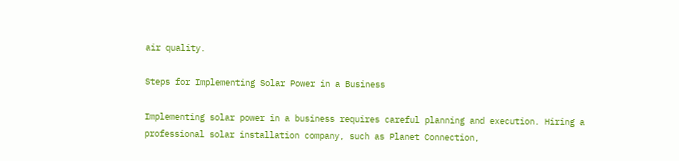air quality.

Steps for Implementing Solar Power in a Business

Implementing solar power in a business requires careful planning and execution. Hiring a professional solar installation company, such as Planet Connection,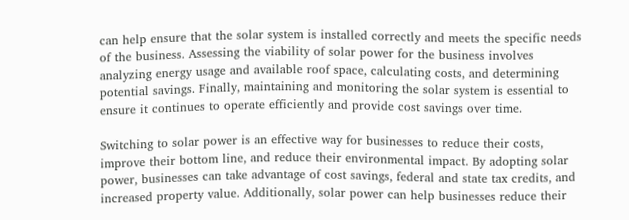can help ensure that the solar system is installed correctly and meets the specific needs of the business. Assessing the viability of solar power for the business involves analyzing energy usage and available roof space, calculating costs, and determining potential savings. Finally, maintaining and monitoring the solar system is essential to ensure it continues to operate efficiently and provide cost savings over time.

Switching to solar power is an effective way for businesses to reduce their costs, improve their bottom line, and reduce their environmental impact. By adopting solar power, businesses can take advantage of cost savings, federal and state tax credits, and increased property value. Additionally, solar power can help businesses reduce their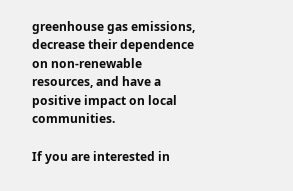greenhouse gas emissions, decrease their dependence on non-renewable resources, and have a positive impact on local communities.

If you are interested in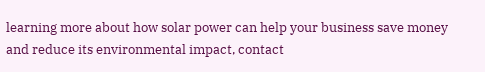learning more about how solar power can help your business save money and reduce its environmental impact, contact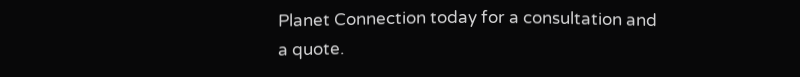Planet Connection today for a consultation and a quote.